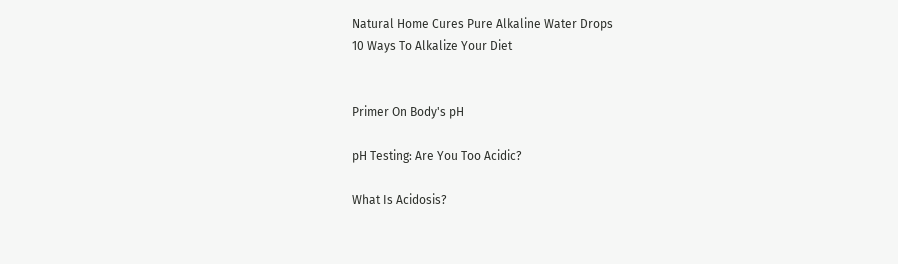Natural Home Cures Pure Alkaline Water Drops
10 Ways To Alkalize Your Diet


Primer On Body's pH

pH Testing: Are You Too Acidic?

What Is Acidosis?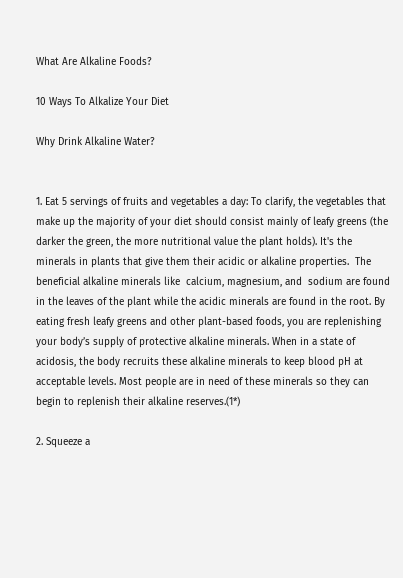What Are Alkaline Foods?

10 Ways To Alkalize Your Diet

Why Drink Alkaline Water?


1. Eat 5 servings of fruits and vegetables a day: To clarify, the vegetables that make up the majority of your diet should consist mainly of leafy greens (the darker the green, the more nutritional value the plant holds). It's the minerals in plants that give them their acidic or alkaline properties.  The beneficial alkaline minerals like  calcium, magnesium, and  sodium are found in the leaves of the plant while the acidic minerals are found in the root. By eating fresh leafy greens and other plant-based foods, you are replenishing your body’s supply of protective alkaline minerals. When in a state of acidosis, the body recruits these alkaline minerals to keep blood pH at acceptable levels. Most people are in need of these minerals so they can begin to replenish their alkaline reserves.(1*)

2. Squeeze a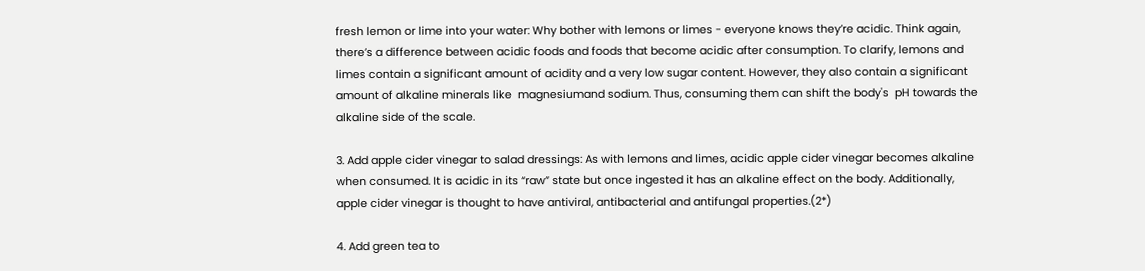fresh lemon or lime into your water: Why bother with lemons or limes - everyone knows they’re acidic. Think again, there’s a difference between acidic foods and foods that become acidic after consumption. To clarify, lemons and limes contain a significant amount of acidity and a very low sugar content. However, they also contain a significant amount of alkaline minerals like  magnesiumand sodium. Thus, consuming them can shift the body's  pH towards the alkaline side of the scale.

3. Add apple cider vinegar to salad dressings: As with lemons and limes, acidic apple cider vinegar becomes alkaline when consumed. It is acidic in its “raw” state but once ingested it has an alkaline effect on the body. Additionally, apple cider vinegar is thought to have antiviral, antibacterial and antifungal properties.(2*)

4. Add green tea to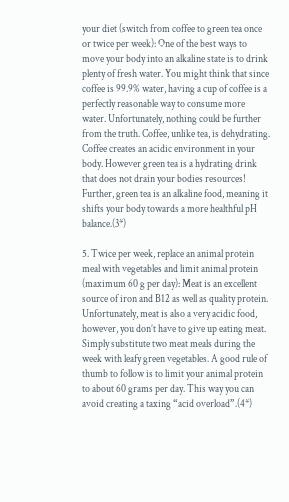your diet (switch from coffee to green tea once or twice per week): One of the best ways to move your body into an alkaline state is to drink plenty of fresh water. You might think that since coffee is 99.9% water, having a cup of coffee is a perfectly reasonable way to consume more water. Unfortunately, nothing could be further from the truth. Coffee, unlike tea, is dehydrating. Coffee creates an acidic environment in your body. However green tea is a hydrating drink that does not drain your bodies resources! Further, green tea is an alkaline food, meaning it shifts your body towards a more healthful pH balance.(3*)

5. Twice per week, replace an animal protein meal with vegetables and limit animal protein (maximum 60 g per day): Meat is an excellent source of iron and B12 as well as quality protein. Unfortunately, meat is also a very acidic food, however, you don’t have to give up eating meat. Simply substitute two meat meals during the week with leafy green vegetables. A good rule of thumb to follow is to limit your animal protein to about 60 grams per day. This way you can avoid creating a taxing “acid overload”.(4*)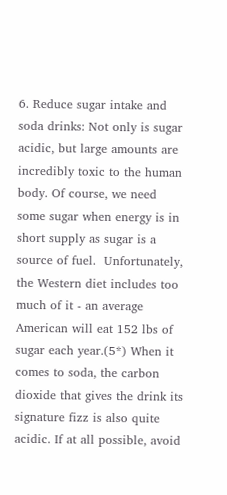6. Reduce sugar intake and soda drinks: Not only is sugar acidic, but large amounts are incredibly toxic to the human body. Of course, we need some sugar when energy is in short supply as sugar is a source of fuel.  Unfortunately, the Western diet includes too much of it - an average American will eat 152 lbs of sugar each year.(5*) When it comes to soda, the carbon dioxide that gives the drink its signature fizz is also quite acidic. If at all possible, avoid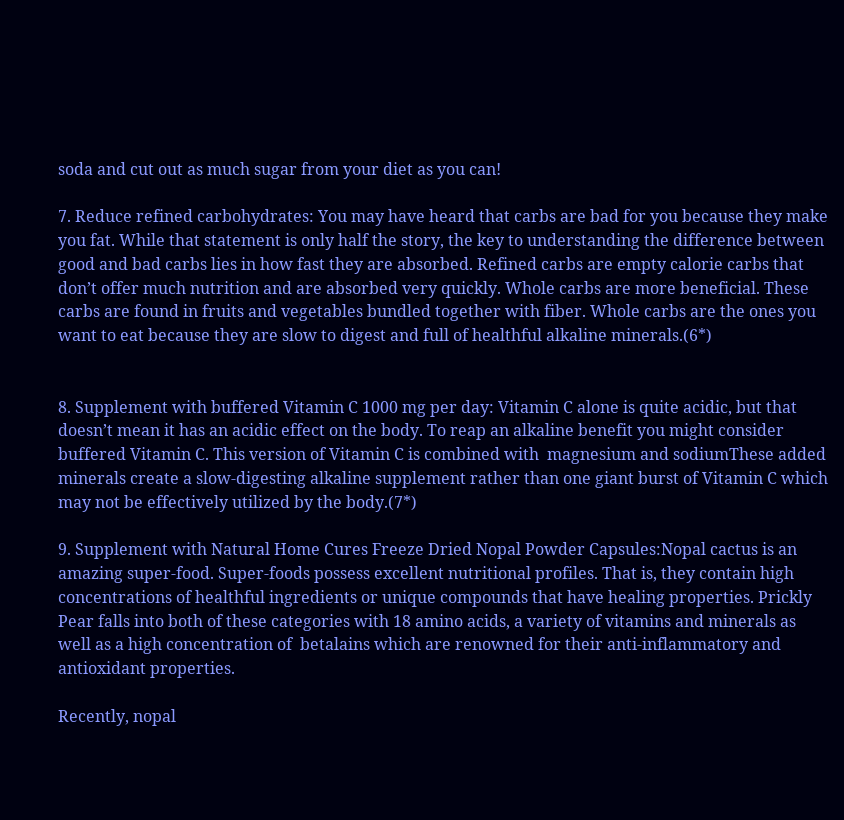soda and cut out as much sugar from your diet as you can!

7. Reduce refined carbohydrates: You may have heard that carbs are bad for you because they make you fat. While that statement is only half the story, the key to understanding the difference between good and bad carbs lies in how fast they are absorbed. Refined carbs are empty calorie carbs that don’t offer much nutrition and are absorbed very quickly. Whole carbs are more beneficial. These carbs are found in fruits and vegetables bundled together with fiber. Whole carbs are the ones you want to eat because they are slow to digest and full of healthful alkaline minerals.(6*)


8. Supplement with buffered Vitamin C 1000 mg per day: Vitamin C alone is quite acidic, but that doesn’t mean it has an acidic effect on the body. To reap an alkaline benefit you might consider buffered Vitamin C. This version of Vitamin C is combined with  magnesium and sodiumThese added minerals create a slow-digesting alkaline supplement rather than one giant burst of Vitamin C which may not be effectively utilized by the body.(7*)

9. Supplement with Natural Home Cures Freeze Dried Nopal Powder Capsules:Nopal cactus is an amazing super-food. Super-foods possess excellent nutritional profiles. That is, they contain high concentrations of healthful ingredients or unique compounds that have healing properties. Prickly Pear falls into both of these categories with 18 amino acids, a variety of vitamins and minerals as well as a high concentration of  betalains which are renowned for their anti-inflammatory and antioxidant properties.

Recently, nopal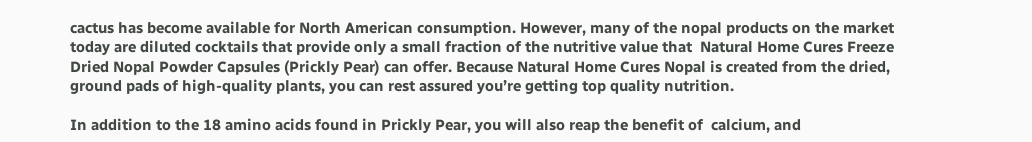cactus has become available for North American consumption. However, many of the nopal products on the market today are diluted cocktails that provide only a small fraction of the nutritive value that  Natural Home Cures Freeze Dried Nopal Powder Capsules (Prickly Pear) can offer. Because Natural Home Cures Nopal is created from the dried, ground pads of high-quality plants, you can rest assured you’re getting top quality nutrition.

In addition to the 18 amino acids found in Prickly Pear, you will also reap the benefit of  calcium, and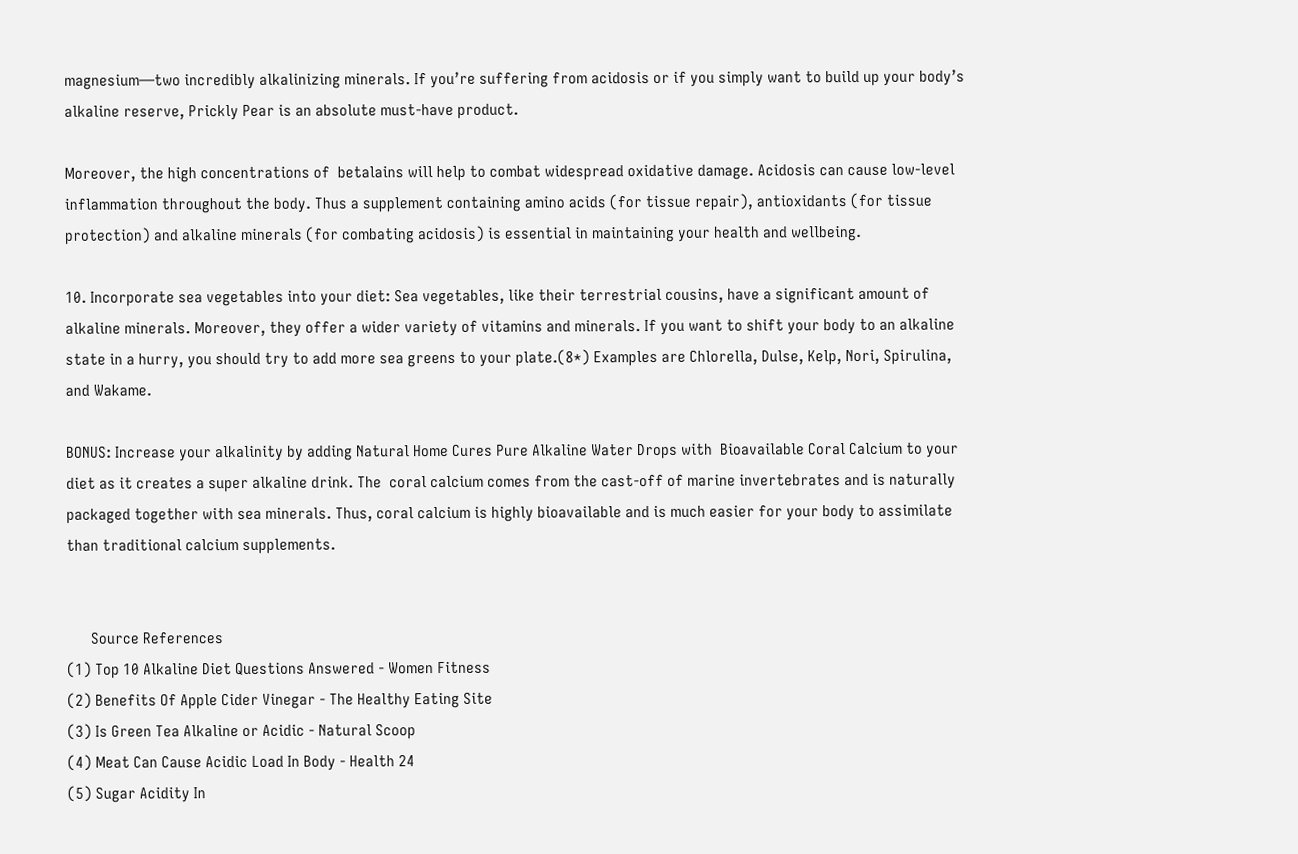magnesium—two incredibly alkalinizing minerals. If you’re suffering from acidosis or if you simply want to build up your body’s alkaline reserve, Prickly Pear is an absolute must-have product.

Moreover, the high concentrations of  betalains will help to combat widespread oxidative damage. Acidosis can cause low-level inflammation throughout the body. Thus a supplement containing amino acids (for tissue repair), antioxidants (for tissue protection) and alkaline minerals (for combating acidosis) is essential in maintaining your health and wellbeing.

10. Incorporate sea vegetables into your diet: Sea vegetables, like their terrestrial cousins, have a significant amount of alkaline minerals. Moreover, they offer a wider variety of vitamins and minerals. If you want to shift your body to an alkaline state in a hurry, you should try to add more sea greens to your plate.(8*) Examples are Chlorella, Dulse, Kelp, Nori, Spirulina, and Wakame.

BONUS: Increase your alkalinity by adding Natural Home Cures Pure Alkaline Water Drops with  Bioavailable Coral Calcium to your diet as it creates a super alkaline drink. The  coral calcium comes from the cast-off of marine invertebrates and is naturally packaged together with sea minerals. Thus, coral calcium is highly bioavailable and is much easier for your body to assimilate than traditional calcium supplements.


      Source References
(1) Top 10 Alkaline Diet Questions Answered - Women Fitness
(2) Benefits Of Apple Cider Vinegar - The Healthy Eating Site
(3) Is Green Tea Alkaline or Acidic - Natural Scoop
(4) Meat Can Cause Acidic Load In Body - Health 24
(5) Sugar Acidity In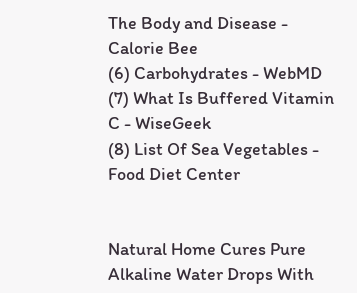The Body and Disease - Calorie Bee
(6) Carbohydrates - WebMD
(7) What Is Buffered Vitamin C - WiseGeek
(8) List Of Sea Vegetables - Food Diet Center


Natural Home Cures Pure Alkaline Water Drops With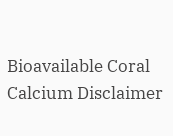Bioavailable Coral Calcium Disclaimer